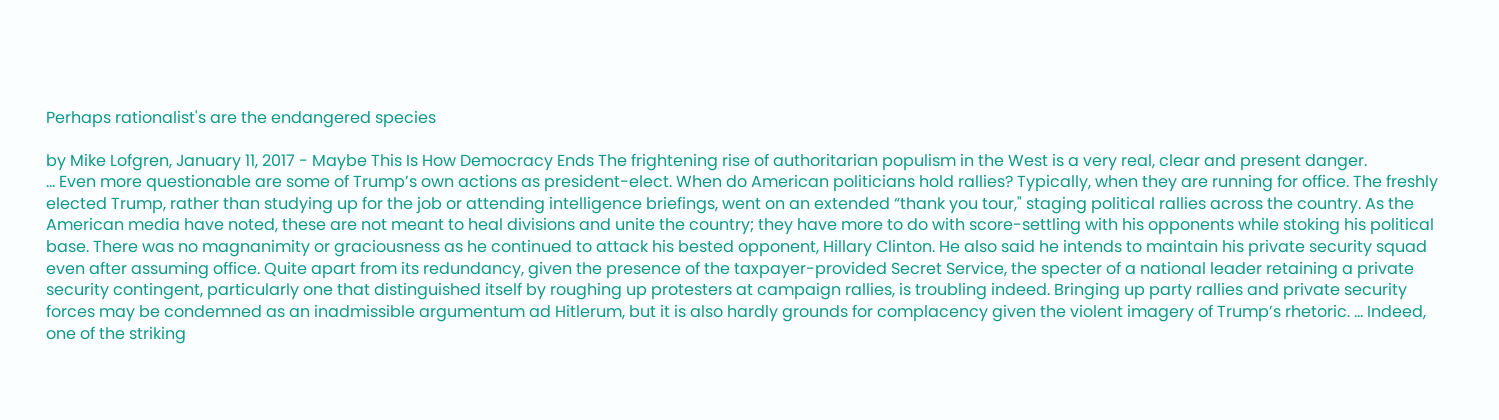Perhaps rationalist's are the endangered species

by Mike Lofgren, January 11, 2017 - Maybe This Is How Democracy Ends The frightening rise of authoritarian populism in the West is a very real, clear and present danger.
... Even more questionable are some of Trump’s own actions as president-elect. When do American politicians hold rallies? Typically, when they are running for office. The freshly elected Trump, rather than studying up for the job or attending intelligence briefings, went on an extended “thank you tour," staging political rallies across the country. As the American media have noted, these are not meant to heal divisions and unite the country; they have more to do with score-settling with his opponents while stoking his political base. There was no magnanimity or graciousness as he continued to attack his bested opponent, Hillary Clinton. He also said he intends to maintain his private security squad even after assuming office. Quite apart from its redundancy, given the presence of the taxpayer-provided Secret Service, the specter of a national leader retaining a private security contingent, particularly one that distinguished itself by roughing up protesters at campaign rallies, is troubling indeed. Bringing up party rallies and private security forces may be condemned as an inadmissible argumentum ad Hitlerum, but it is also hardly grounds for complacency given the violent imagery of Trump’s rhetoric. ... Indeed, one of the striking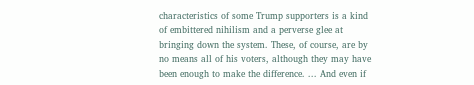characteristics of some Trump supporters is a kind of embittered nihilism and a perverse glee at bringing down the system. These, of course, are by no means all of his voters, although they may have been enough to make the difference. ... And even if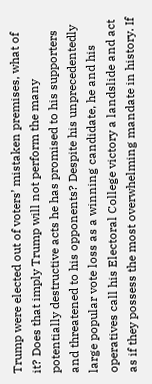Trump were elected out of voters’ mistaken premises, what of it? Does that imply Trump will not perform the many potentially destructive acts he has promised to his supporters and threatened to his opponents? Despite his unprecedentedly large popular vote loss as a winning candidate, he and his operatives call his Electoral College victory a landslide and act as if they possess the most overwhelming mandate in history. If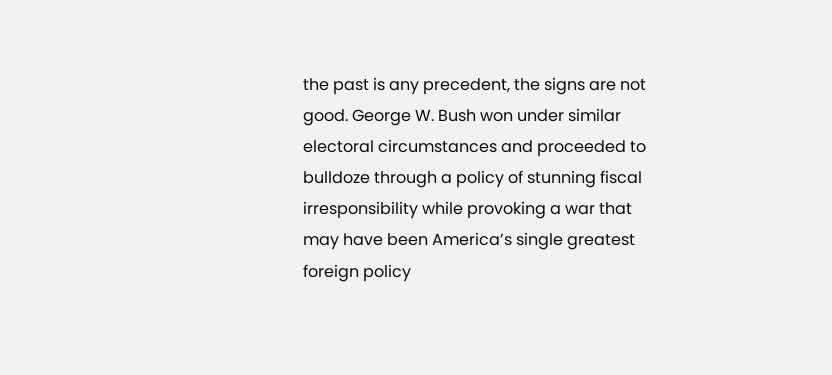the past is any precedent, the signs are not good. George W. Bush won under similar electoral circumstances and proceeded to bulldoze through a policy of stunning fiscal irresponsibility while provoking a war that may have been America’s single greatest foreign policy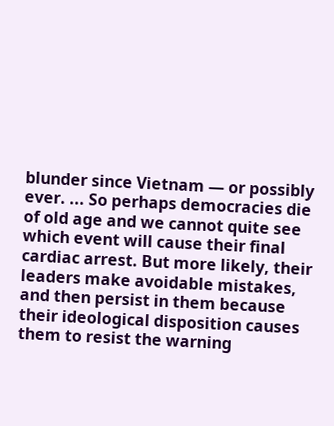blunder since Vietnam — or possibly ever. ... So perhaps democracies die of old age and we cannot quite see which event will cause their final cardiac arrest. But more likely, their leaders make avoidable mistakes, and then persist in them because their ideological disposition causes them to resist the warning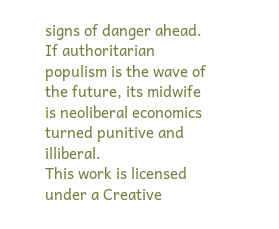signs of danger ahead. If authoritarian populism is the wave of the future, its midwife is neoliberal economics turned punitive and illiberal.
This work is licensed under a Creative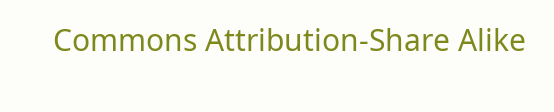Commons Attribution-Share Alike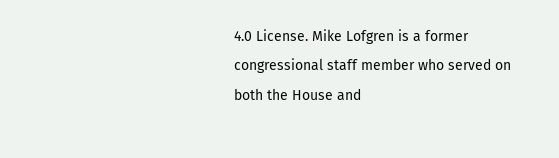4.0 License. Mike Lofgren is a former congressional staff member who served on both the House and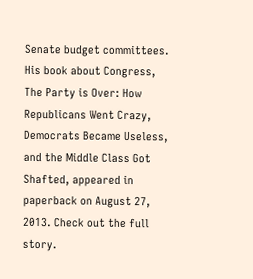Senate budget committees. His book about Congress, The Party is Over: How Republicans Went Crazy, Democrats Became Useless, and the Middle Class Got Shafted, appeared in paperback on August 27, 2013. Check out the full story.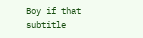Boy if that subtitle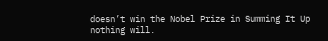doesn’t win the Nobel Prize in Summing It Up nothing will.